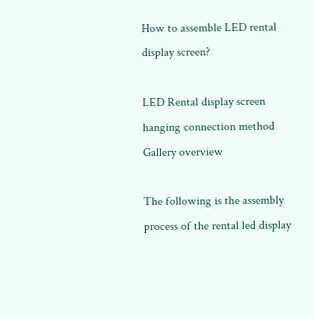How to assemble LED rental display screen?

LED Rental display screen hanging connection method Gallery overview

The following is the assembly process of the rental led display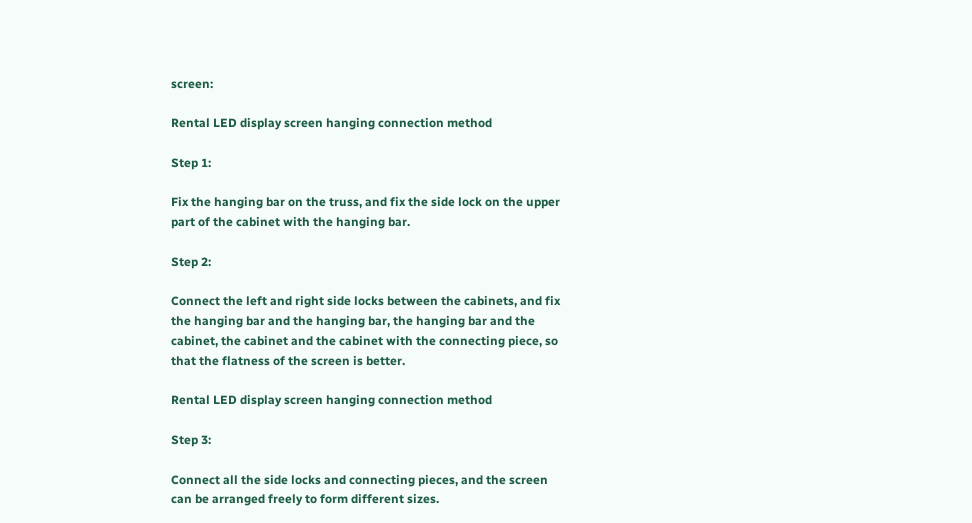screen:

Rental LED display screen hanging connection method

Step 1:

Fix the hanging bar on the truss, and fix the side lock on the upper part of the cabinet with the hanging bar.

Step 2:

Connect the left and right side locks between the cabinets, and fix the hanging bar and the hanging bar, the hanging bar and the cabinet, the cabinet and the cabinet with the connecting piece, so that the flatness of the screen is better.

Rental LED display screen hanging connection method

Step 3:

Connect all the side locks and connecting pieces, and the screen can be arranged freely to form different sizes.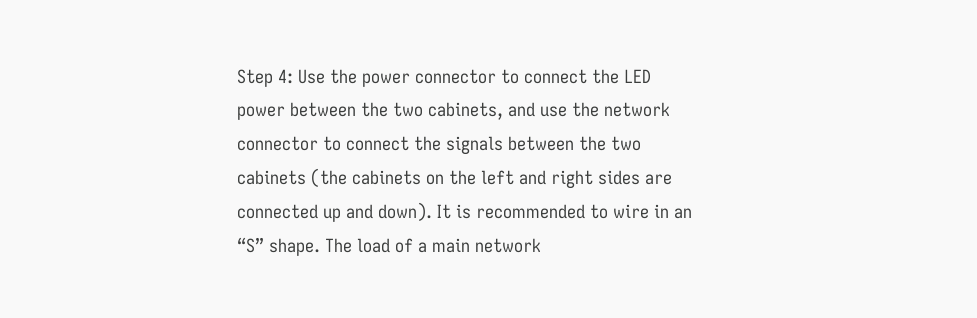Step 4: Use the power connector to connect the LED power between the two cabinets, and use the network connector to connect the signals between the two cabinets (the cabinets on the left and right sides are connected up and down). It is recommended to wire in an “S” shape. The load of a main network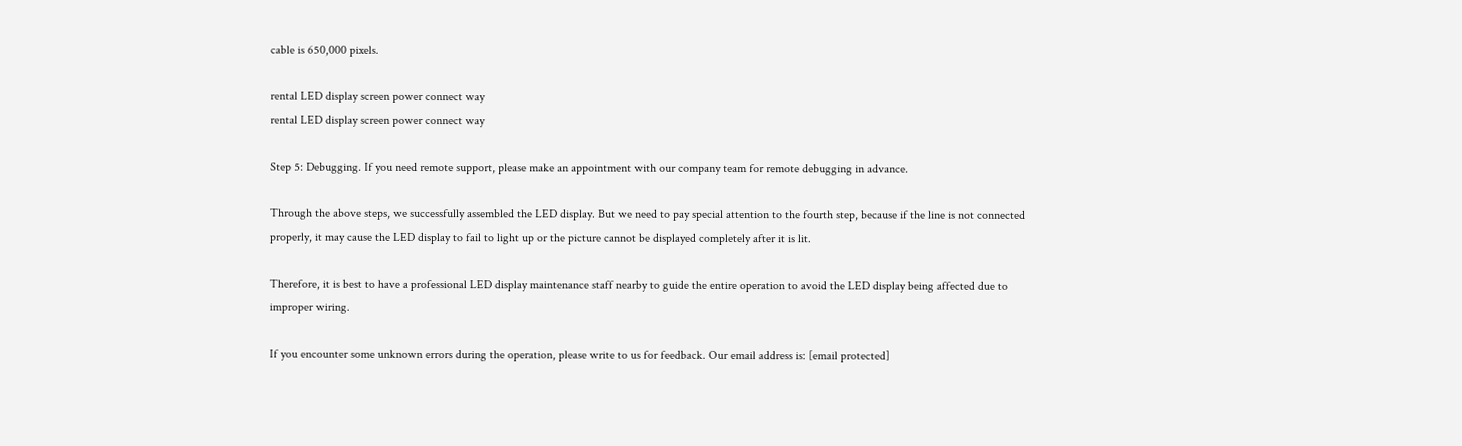cable is 650,000 pixels.

rental LED display screen power connect way
rental LED display screen power connect way

Step 5: Debugging. If you need remote support, please make an appointment with our company team for remote debugging in advance.

Through the above steps, we successfully assembled the LED display. But we need to pay special attention to the fourth step, because if the line is not connected properly, it may cause the LED display to fail to light up or the picture cannot be displayed completely after it is lit.

Therefore, it is best to have a professional LED display maintenance staff nearby to guide the entire operation to avoid the LED display being affected due to improper wiring.

If you encounter some unknown errors during the operation, please write to us for feedback. Our email address is: [email protected]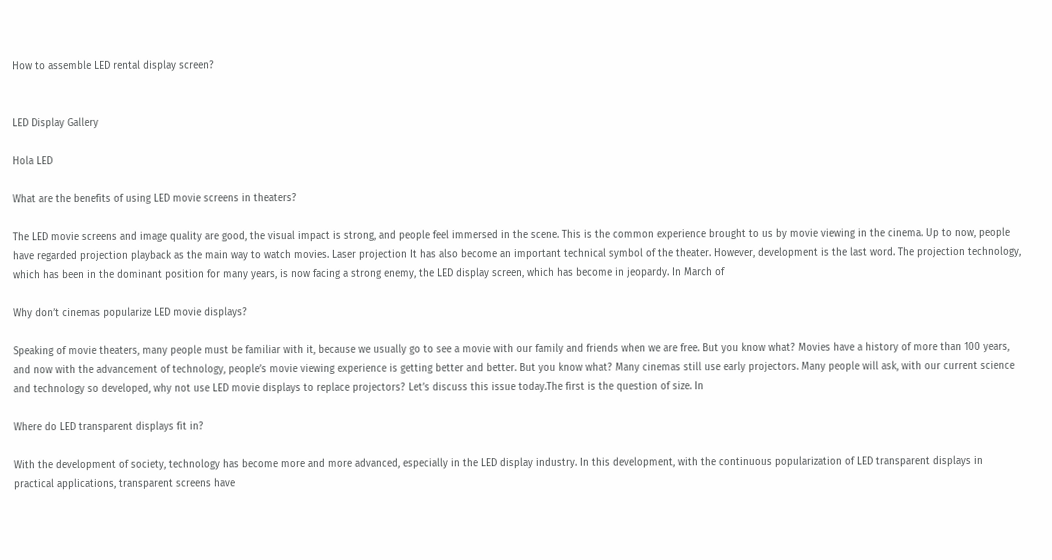How to assemble LED rental display screen?


LED Display Gallery

Hola LED

What are the benefits of using LED movie screens in theaters?

The LED movie screens and image quality are good, the visual impact is strong, and people feel immersed in the scene. This is the common experience brought to us by movie viewing in the cinema. Up to now, people have regarded projection playback as the main way to watch movies. Laser projection It has also become an important technical symbol of the theater. However, development is the last word. The projection technology, which has been in the dominant position for many years, is now facing a strong enemy, the LED display screen, which has become in jeopardy. In March of

Why don’t cinemas popularize LED movie displays?

Speaking of movie theaters, many people must be familiar with it, because we usually go to see a movie with our family and friends when we are free. But you know what? Movies have a history of more than 100 years, and now with the advancement of technology, people’s movie viewing experience is getting better and better. But you know what? Many cinemas still use early projectors. Many people will ask, with our current science and technology so developed, why not use LED movie displays to replace projectors? Let’s discuss this issue today.The first is the question of size. In

Where do LED transparent displays fit in?

With the development of society, technology has become more and more advanced, especially in the LED display industry. In this development, with the continuous popularization of LED transparent displays in practical applications, transparent screens have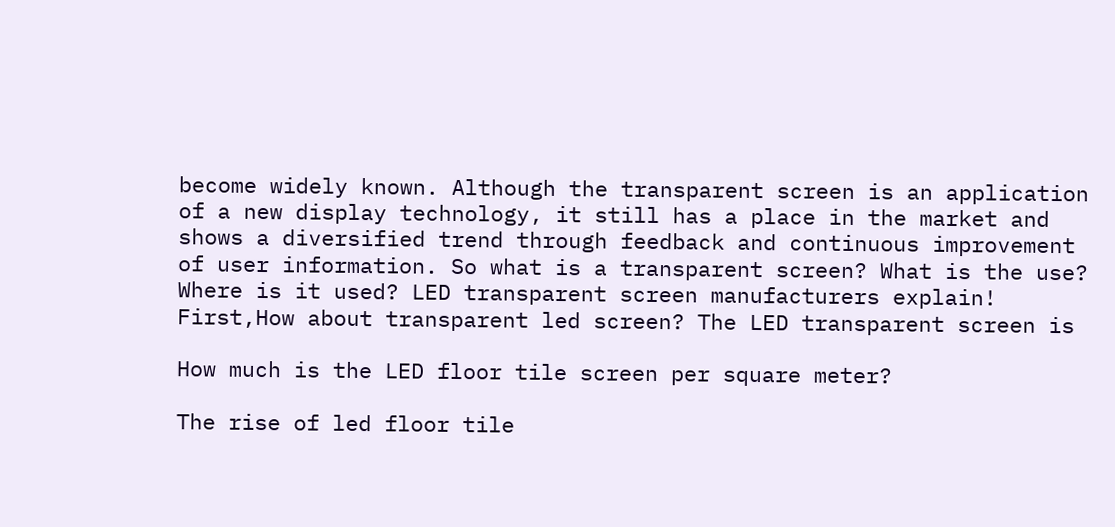become widely known. Although the transparent screen is an application of a new display technology, it still has a place in the market and shows a diversified trend through feedback and continuous improvement of user information. So what is a transparent screen? What is the use? Where is it used? LED transparent screen manufacturers explain! First,How about transparent led screen? The LED transparent screen is

How much is the LED floor tile screen per square meter?

The rise of led floor tile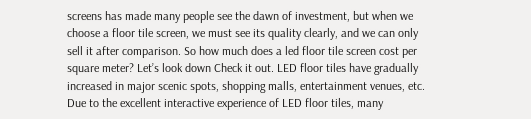screens has made many people see the dawn of investment, but when we choose a floor tile screen, we must see its quality clearly, and we can only sell it after comparison. So how much does a led floor tile screen cost per square meter? Let’s look down Check it out. LED floor tiles have gradually increased in major scenic spots, shopping malls, entertainment venues, etc. Due to the excellent interactive experience of LED floor tiles, many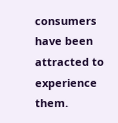consumers have been attracted to experience them.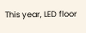This year, LED floor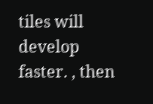tiles will develop faster. , then